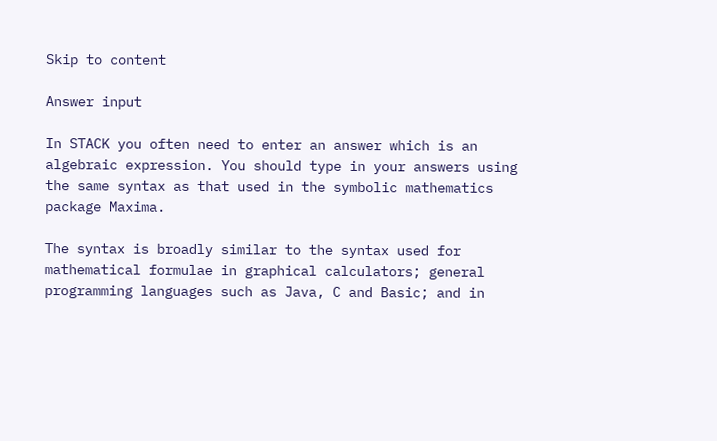Skip to content

Answer input

In STACK you often need to enter an answer which is an algebraic expression. You should type in your answers using the same syntax as that used in the symbolic mathematics package Maxima.

The syntax is broadly similar to the syntax used for mathematical formulae in graphical calculators; general programming languages such as Java, C and Basic; and in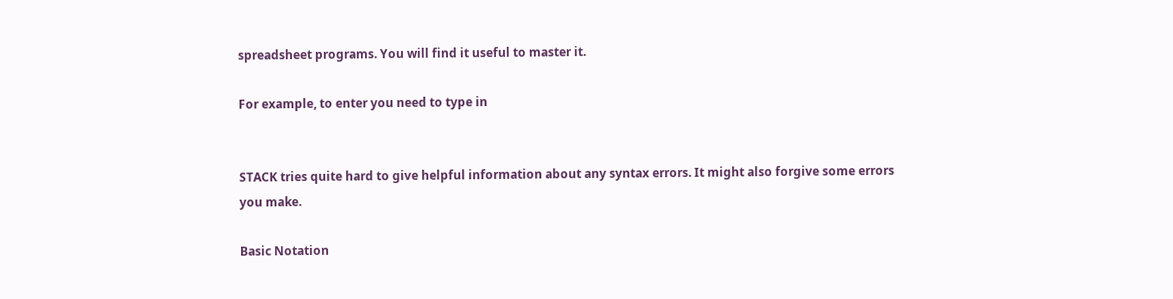spreadsheet programs. You will find it useful to master it.

For example, to enter you need to type in


STACK tries quite hard to give helpful information about any syntax errors. It might also forgive some errors you make.

Basic Notation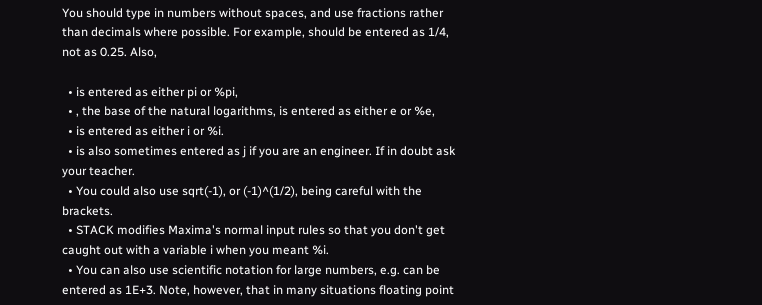You should type in numbers without spaces, and use fractions rather than decimals where possible. For example, should be entered as 1/4, not as 0.25. Also,

  • is entered as either pi or %pi,
  • , the base of the natural logarithms, is entered as either e or %e,
  • is entered as either i or %i.
  • is also sometimes entered as j if you are an engineer. If in doubt ask your teacher.
  • You could also use sqrt(-1), or (-1)^(1/2), being careful with the brackets.
  • STACK modifies Maxima's normal input rules so that you don't get caught out with a variable i when you meant %i.
  • You can also use scientific notation for large numbers, e.g. can be entered as 1E+3. Note, however, that in many situations floating point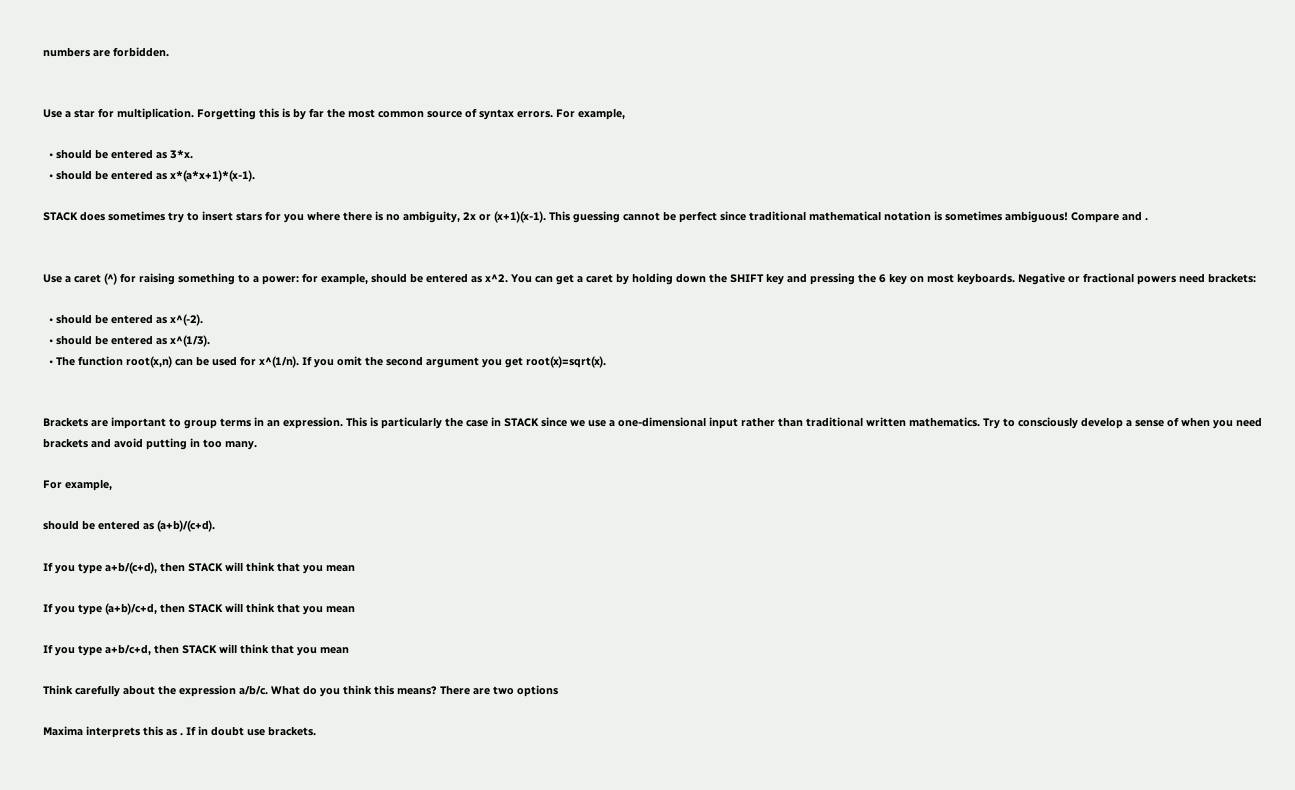numbers are forbidden.


Use a star for multiplication. Forgetting this is by far the most common source of syntax errors. For example,

  • should be entered as 3*x.
  • should be entered as x*(a*x+1)*(x-1).

STACK does sometimes try to insert stars for you where there is no ambiguity, 2x or (x+1)(x-1). This guessing cannot be perfect since traditional mathematical notation is sometimes ambiguous! Compare and .


Use a caret (^) for raising something to a power: for example, should be entered as x^2. You can get a caret by holding down the SHIFT key and pressing the 6 key on most keyboards. Negative or fractional powers need brackets:

  • should be entered as x^(-2).
  • should be entered as x^(1/3).
  • The function root(x,n) can be used for x^(1/n). If you omit the second argument you get root(x)=sqrt(x).


Brackets are important to group terms in an expression. This is particularly the case in STACK since we use a one-dimensional input rather than traditional written mathematics. Try to consciously develop a sense of when you need brackets and avoid putting in too many.

For example,

should be entered as (a+b)/(c+d).

If you type a+b/(c+d), then STACK will think that you mean

If you type (a+b)/c+d, then STACK will think that you mean

If you type a+b/c+d, then STACK will think that you mean

Think carefully about the expression a/b/c. What do you think this means? There are two options

Maxima interprets this as . If in doubt use brackets.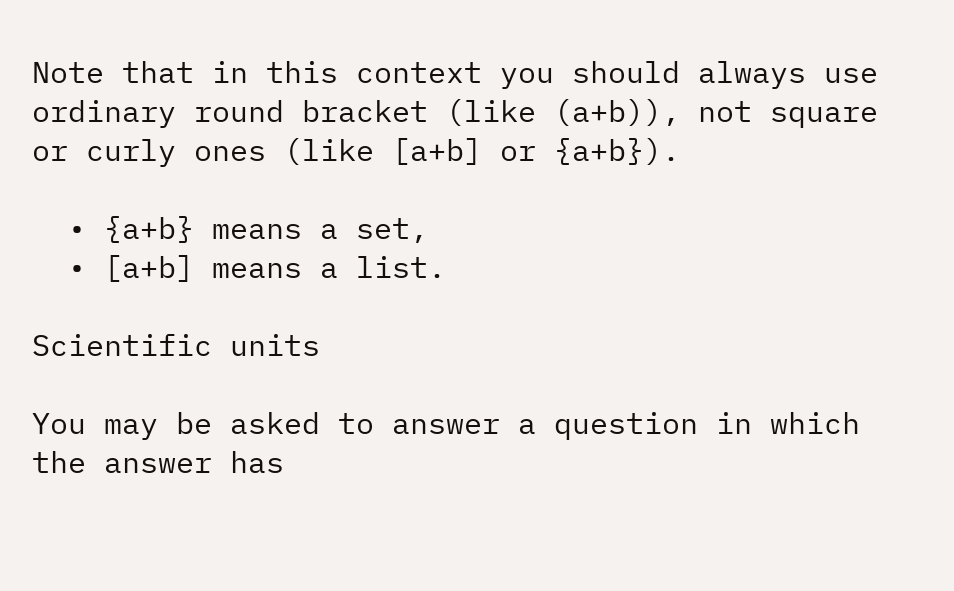Note that in this context you should always use ordinary round bracket (like (a+b)), not square or curly ones (like [a+b] or {a+b}).

  • {a+b} means a set,
  • [a+b] means a list.

Scientific units

You may be asked to answer a question in which the answer has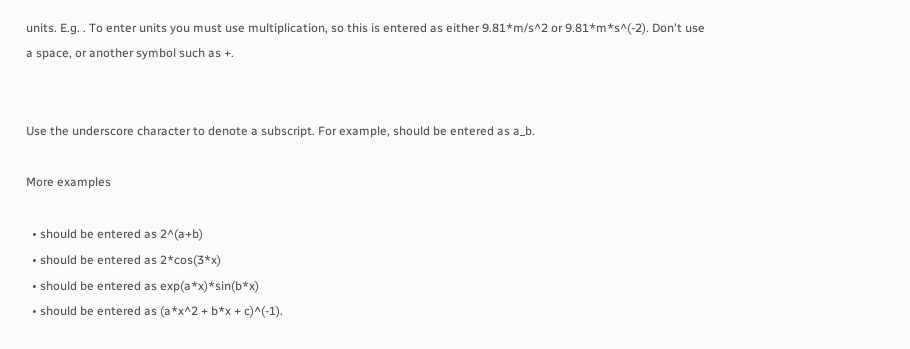units. E.g. . To enter units you must use multiplication, so this is entered as either 9.81*m/s^2 or 9.81*m*s^(-2). Don't use a space, or another symbol such as +.


Use the underscore character to denote a subscript. For example, should be entered as a_b.

More examples

  • should be entered as 2^(a+b)
  • should be entered as 2*cos(3*x)
  • should be entered as exp(a*x)*sin(b*x)
  • should be entered as (a*x^2 + b*x + c)^(-1).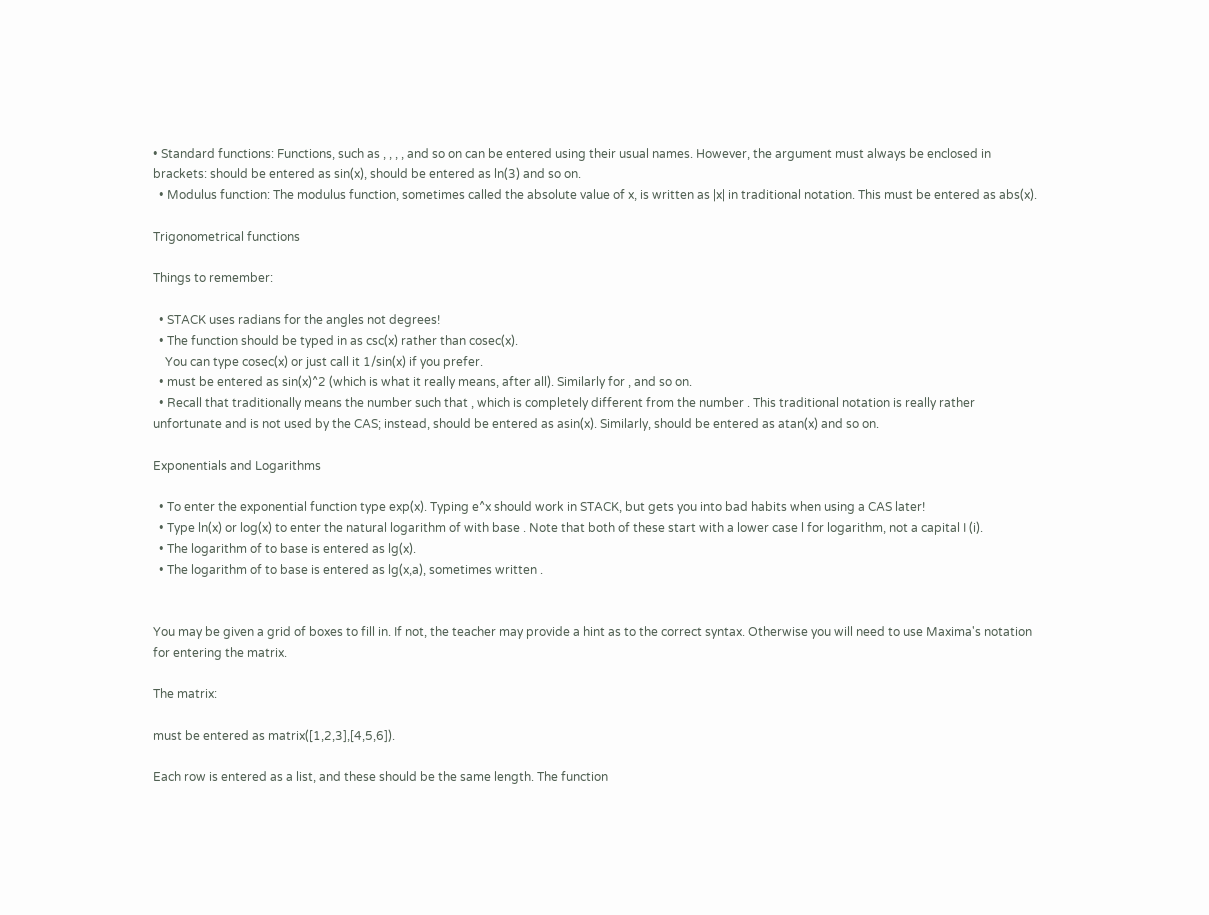• Standard functions: Functions, such as , , , , and so on can be entered using their usual names. However, the argument must always be enclosed in brackets: should be entered as sin(x), should be entered as ln(3) and so on.
  • Modulus function: The modulus function, sometimes called the absolute value of x, is written as |x| in traditional notation. This must be entered as abs(x).

Trigonometrical functions

Things to remember:

  • STACK uses radians for the angles not degrees!
  • The function should be typed in as csc(x) rather than cosec(x).
    You can type cosec(x) or just call it 1/sin(x) if you prefer.
  • must be entered as sin(x)^2 (which is what it really means, after all). Similarly for , and so on.
  • Recall that traditionally means the number such that , which is completely different from the number . This traditional notation is really rather unfortunate and is not used by the CAS; instead, should be entered as asin(x). Similarly, should be entered as atan(x) and so on.

Exponentials and Logarithms

  • To enter the exponential function type exp(x). Typing e^x should work in STACK, but gets you into bad habits when using a CAS later!
  • Type ln(x) or log(x) to enter the natural logarithm of with base . Note that both of these start with a lower case l for logarithm, not a capital I (i).
  • The logarithm of to base is entered as lg(x).
  • The logarithm of to base is entered as lg(x,a), sometimes written .


You may be given a grid of boxes to fill in. If not, the teacher may provide a hint as to the correct syntax. Otherwise you will need to use Maxima's notation for entering the matrix.

The matrix:

must be entered as matrix([1,2,3],[4,5,6]).

Each row is entered as a list, and these should be the same length. The function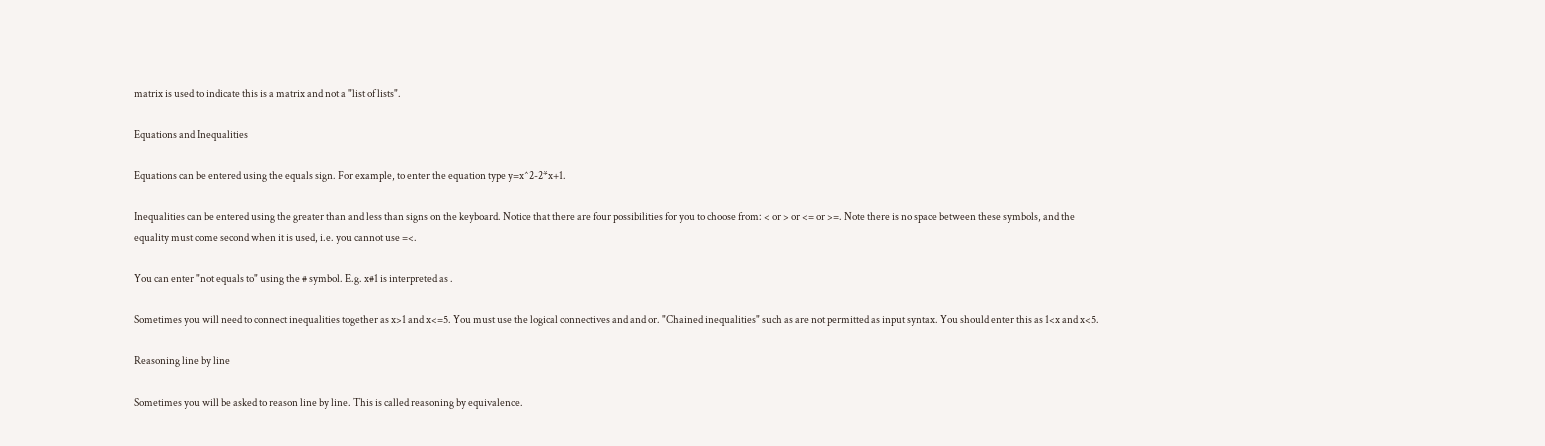matrix is used to indicate this is a matrix and not a "list of lists".

Equations and Inequalities

Equations can be entered using the equals sign. For example, to enter the equation type y=x^2-2*x+1.

Inequalities can be entered using the greater than and less than signs on the keyboard. Notice that there are four possibilities for you to choose from: < or > or <= or >=. Note there is no space between these symbols, and the equality must come second when it is used, i.e. you cannot use =<.

You can enter "not equals to" using the # symbol. E.g. x#1 is interpreted as .

Sometimes you will need to connect inequalities together as x>1 and x<=5. You must use the logical connectives and and or. "Chained inequalities" such as are not permitted as input syntax. You should enter this as 1<x and x<5.

Reasoning line by line

Sometimes you will be asked to reason line by line. This is called reasoning by equivalence.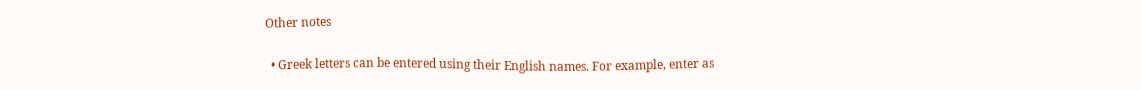Other notes

  • Greek letters can be entered using their English names. For example, enter as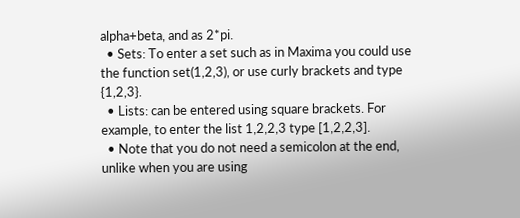alpha+beta, and as 2*pi.
  • Sets: To enter a set such as in Maxima you could use the function set(1,2,3), or use curly brackets and type {1,2,3}.
  • Lists: can be entered using square brackets. For example, to enter the list 1,2,2,3 type [1,2,2,3].
  • Note that you do not need a semicolon at the end, unlike when you are using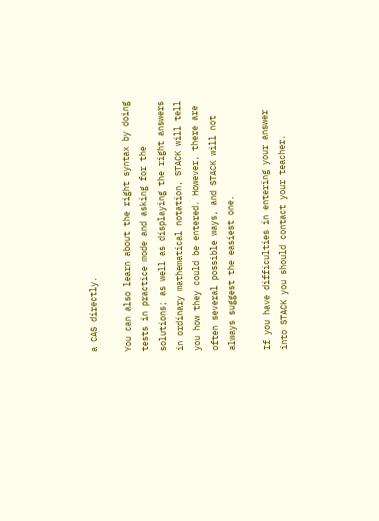a CAS directly.

You can also learn about the right syntax by doing tests in practice mode and asking for the solutions; as well as displaying the right answers in ordinary mathematical notation, STACK will tell you how they could be entered. However, there are often several possible ways, and STACK will not always suggest the easiest one.

If you have difficulties in entering your answer into STACK you should contact your teacher.